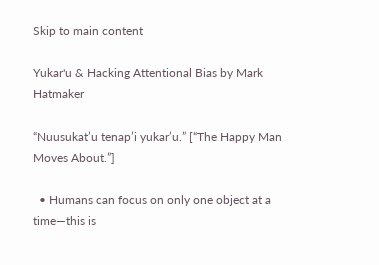Skip to main content

Yukar'u & Hacking Attentional Bias by Mark Hatmaker

“Nuusukat’u tenap’i yukar’u.” [“The Happy Man Moves About.”]

  • Humans can focus on only one object at a time—this is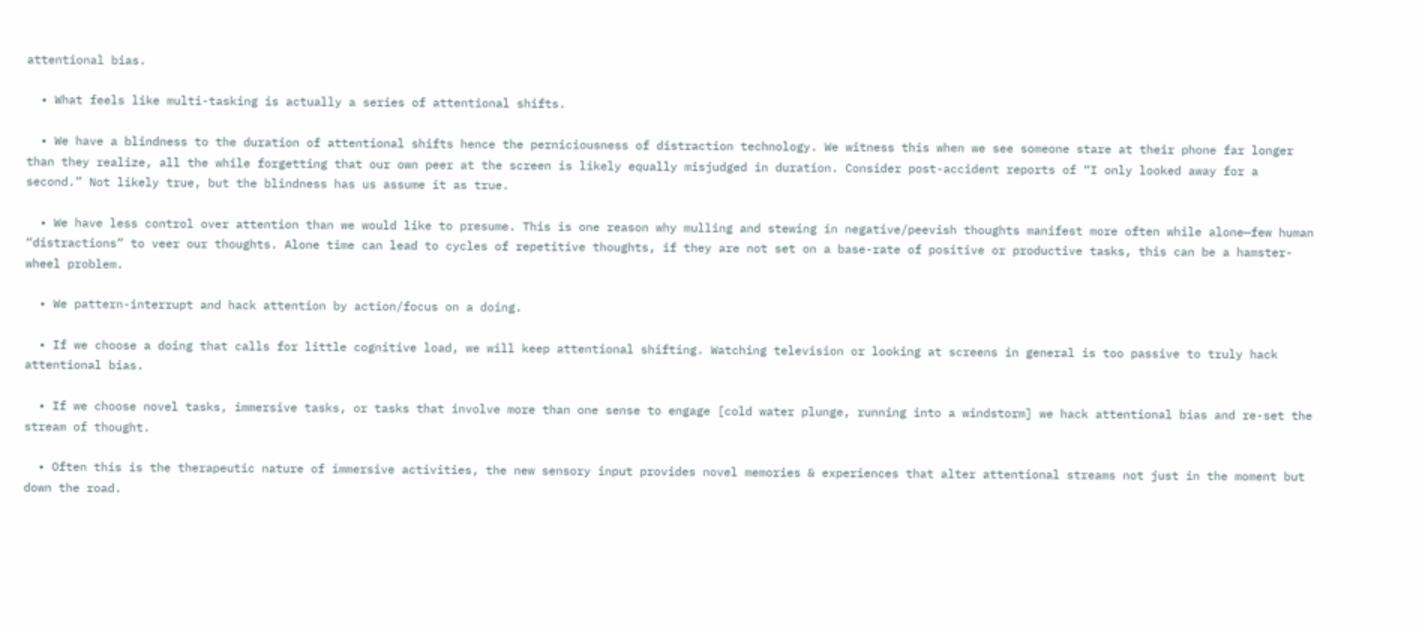attentional bias.

  • What feels like multi-tasking is actually a series of attentional shifts.

  • We have a blindness to the duration of attentional shifts hence the perniciousness of distraction technology. We witness this when we see someone stare at their phone far longer than they realize, all the while forgetting that our own peer at the screen is likely equally misjudged in duration. Consider post-accident reports of “I only looked away for a second.” Not likely true, but the blindness has us assume it as true.

  • We have less control over attention than we would like to presume. This is one reason why mulling and stewing in negative/peevish thoughts manifest more often while alone—few human “distractions” to veer our thoughts. Alone time can lead to cycles of repetitive thoughts, if they are not set on a base-rate of positive or productive tasks, this can be a hamster-wheel problem.

  • We pattern-interrupt and hack attention by action/focus on a doing.

  • If we choose a doing that calls for little cognitive load, we will keep attentional shifting. Watching television or looking at screens in general is too passive to truly hack attentional bias.

  • If we choose novel tasks, immersive tasks, or tasks that involve more than one sense to engage [cold water plunge, running into a windstorm] we hack attentional bias and re-set the stream of thought.

  • Often this is the therapeutic nature of immersive activities, the new sensory input provides novel memories & experiences that alter attentional streams not just in the moment but down the road.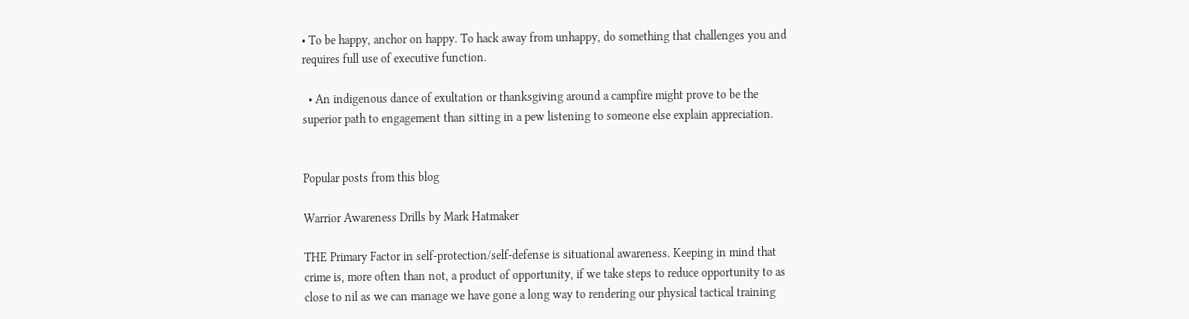• To be happy, anchor on happy. To hack away from unhappy, do something that challenges you and requires full use of executive function.

  • An indigenous dance of exultation or thanksgiving around a campfire might prove to be the superior path to engagement than sitting in a pew listening to someone else explain appreciation.


Popular posts from this blog

Warrior Awareness Drills by Mark Hatmaker

THE Primary Factor in self-protection/self-defense is situational awareness. Keeping in mind that crime is, more often than not, a product of opportunity, if we take steps to reduce opportunity to as close to nil as we can manage we have gone a long way to rendering our physical tactical training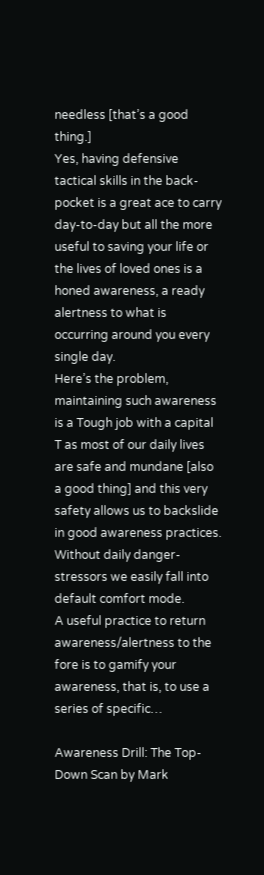needless [that’s a good thing.]
Yes, having defensive tactical skills in the back-pocket is a great ace to carry day-to-day but all the more useful to saving your life or the lives of loved ones is a honed awareness, a ready alertness to what is occurring around you every single day.
Here’s the problem, maintaining such awareness is a Tough job with a capital T as most of our daily lives are safe and mundane [also a good thing] and this very safety allows us to backslide in good awareness practices. Without daily danger-stressors we easily fall into default comfort mode.
A useful practice to return awareness/alertness to the fore is to gamify your awareness, that is, to use a series of specific…

Awareness Drill: The Top-Down Scan by Mark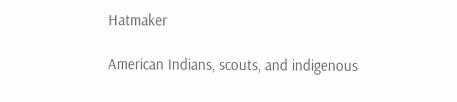Hatmaker

American Indians, scouts, and indigenous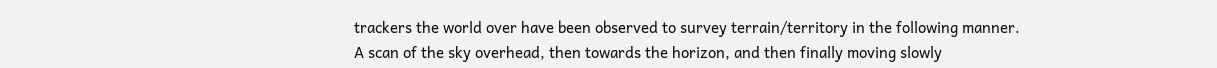trackers the world over have been observed to survey terrain/territory in the following manner.
A scan of the sky overhead, then towards the horizon, and then finally moving slowly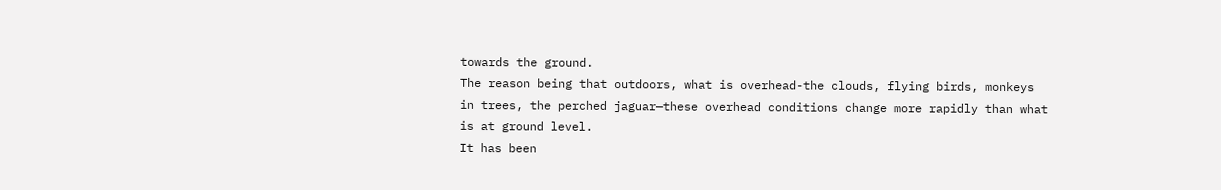towards the ground.
The reason being that outdoors, what is overhead-the clouds, flying birds, monkeys in trees, the perched jaguar—these overhead conditions change more rapidly than what is at ground level.
It has been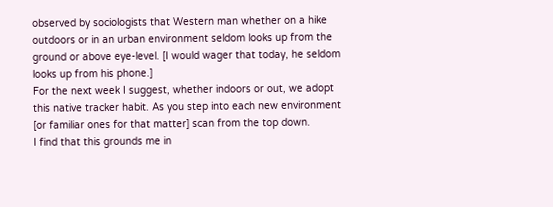observed by sociologists that Western man whether on a hike outdoors or in an urban environment seldom looks up from the ground or above eye-level. [I would wager that today, he seldom looks up from his phone.]
For the next week I suggest, whether indoors or out, we adopt this native tracker habit. As you step into each new environment [or familiar ones for that matter] scan from the top down.
I find that this grounds me in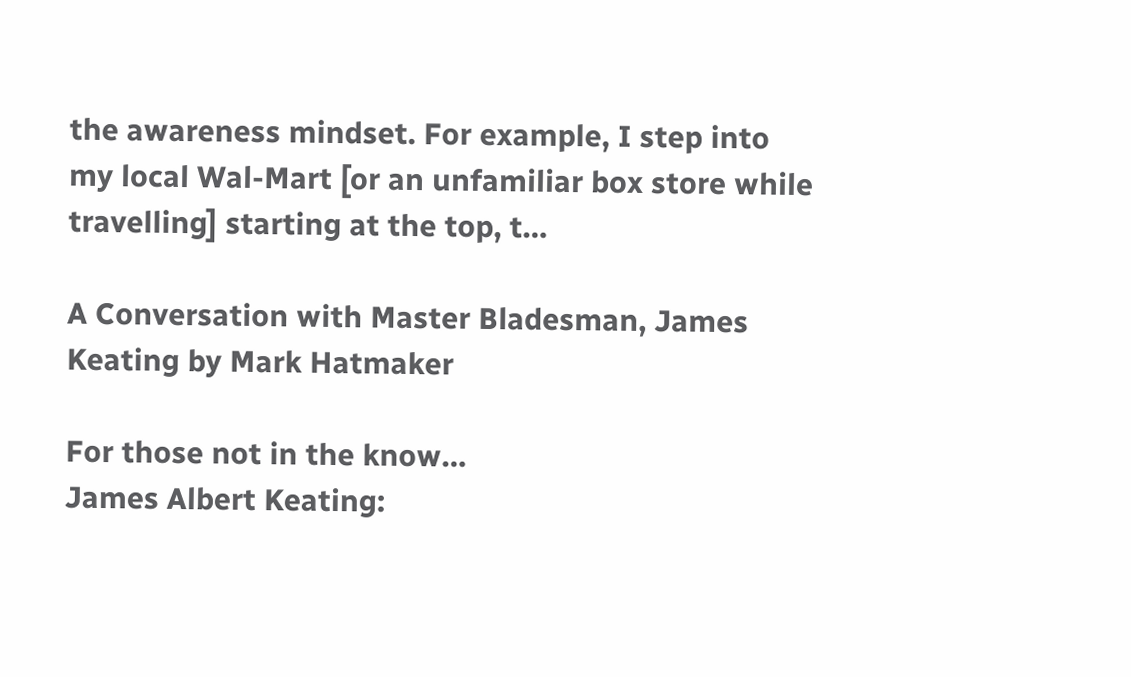the awareness mindset. For example, I step into my local Wal-Mart [or an unfamiliar box store while travelling] starting at the top, t…

A Conversation with Master Bladesman, James Keating by Mark Hatmaker

For those not in the know…
James Albert Keating: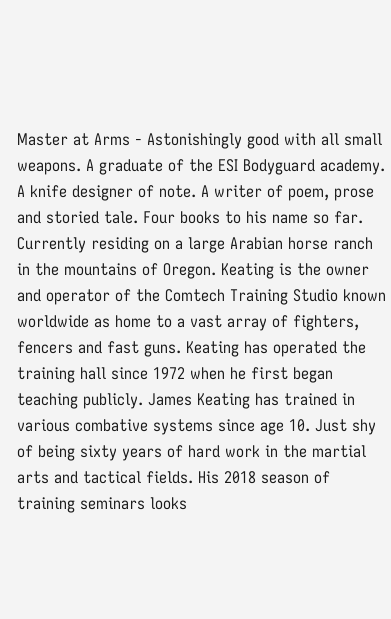Master at Arms - Astonishingly good with all small weapons. A graduate of the ESI Bodyguard academy. A knife designer of note. A writer of poem, prose and storied tale. Four books to his name so far. Currently residing on a large Arabian horse ranch in the mountains of Oregon. Keating is the owner and operator of the Comtech Training Studio known worldwide as home to a vast array of fighters, fencers and fast guns. Keating has operated the training hall since 1972 when he first began teaching publicly. James Keating has trained in various combative systems since age 10. Just shy of being sixty years of hard work in the martial arts and tactical fields. His 2018 season of training seminars looks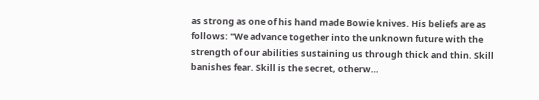as strong as one of his hand made Bowie knives. His beliefs are as follows: "We advance together into the unknown future with the strength of our abilities sustaining us through thick and thin. Skill banishes fear. Skill is the secret, otherw…